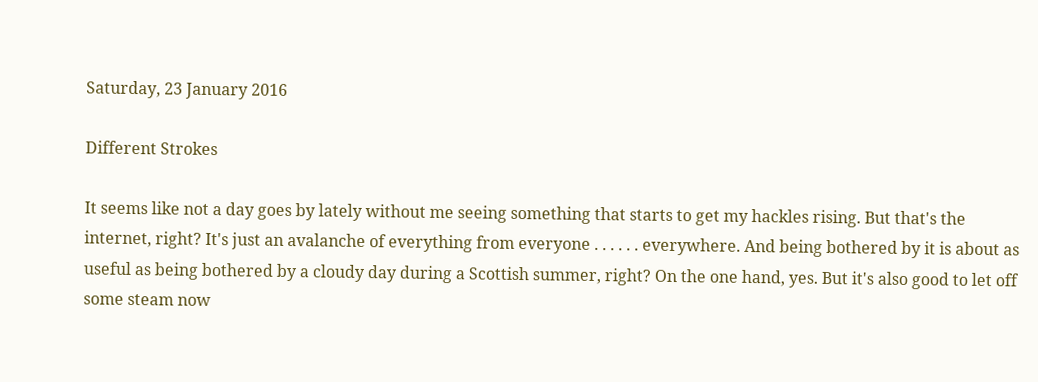Saturday, 23 January 2016

Different Strokes

It seems like not a day goes by lately without me seeing something that starts to get my hackles rising. But that's the internet, right? It's just an avalanche of everything from everyone . . . . . . everywhere. And being bothered by it is about as useful as being bothered by a cloudy day during a Scottish summer, right? On the one hand, yes. But it's also good to let off some steam now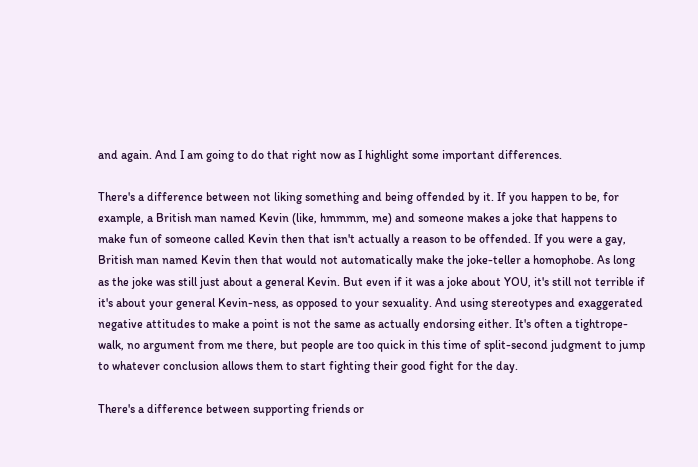and again. And I am going to do that right now as I highlight some important differences.

There's a difference between not liking something and being offended by it. If you happen to be, for example, a British man named Kevin (like, hmmmm, me) and someone makes a joke that happens to make fun of someone called Kevin then that isn't actually a reason to be offended. If you were a gay, British man named Kevin then that would not automatically make the joke-teller a homophobe. As long as the joke was still just about a general Kevin. But even if it was a joke about YOU, it's still not terrible if it's about your general Kevin-ness, as opposed to your sexuality. And using stereotypes and exaggerated negative attitudes to make a point is not the same as actually endorsing either. It's often a tightrope-walk, no argument from me there, but people are too quick in this time of split-second judgment to jump to whatever conclusion allows them to start fighting their good fight for the day.

There's a difference between supporting friends or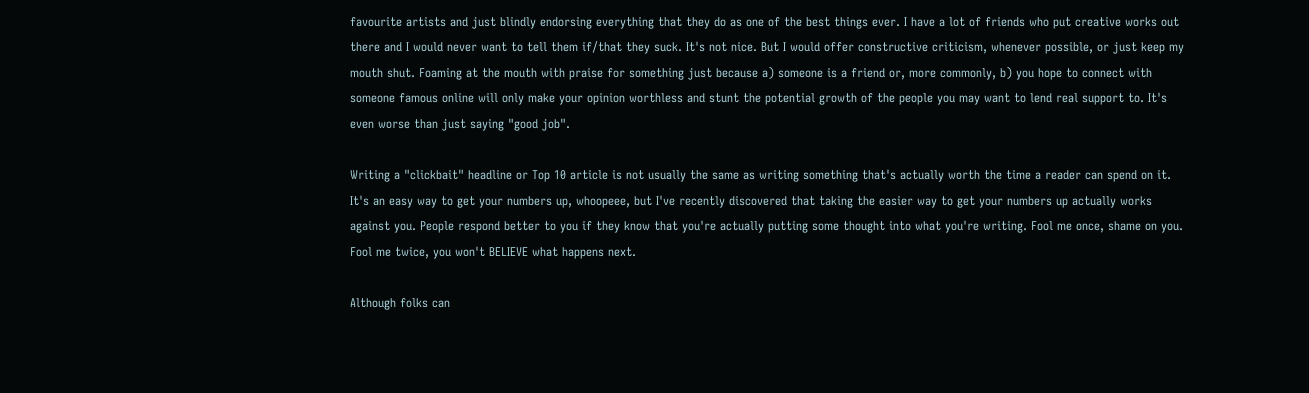favourite artists and just blindly endorsing everything that they do as one of the best things ever. I have a lot of friends who put creative works out there and I would never want to tell them if/that they suck. It's not nice. But I would offer constructive criticism, whenever possible, or just keep my mouth shut. Foaming at the mouth with praise for something just because a) someone is a friend or, more commonly, b) you hope to connect with someone famous online will only make your opinion worthless and stunt the potential growth of the people you may want to lend real support to. It's even worse than just saying "good job".

Writing a "clickbait" headline or Top 10 article is not usually the same as writing something that's actually worth the time a reader can spend on it. It's an easy way to get your numbers up, whoopeee, but I've recently discovered that taking the easier way to get your numbers up actually works against you. People respond better to you if they know that you're actually putting some thought into what you're writing. Fool me once, shame on you. Fool me twice, you won't BELIEVE what happens next.

Although folks can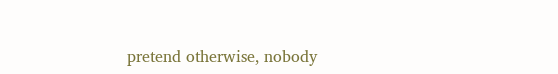pretend otherwise, nobody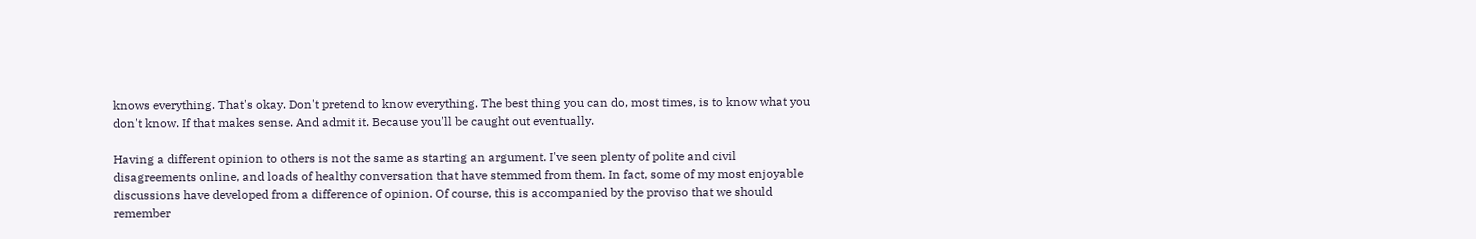knows everything. That's okay. Don't pretend to know everything. The best thing you can do, most times, is to know what you don't know. If that makes sense. And admit it. Because you'll be caught out eventually.

Having a different opinion to others is not the same as starting an argument. I've seen plenty of polite and civil disagreements online, and loads of healthy conversation that have stemmed from them. In fact, some of my most enjoyable discussions have developed from a difference of opinion. Of course, this is accompanied by the proviso that we should remember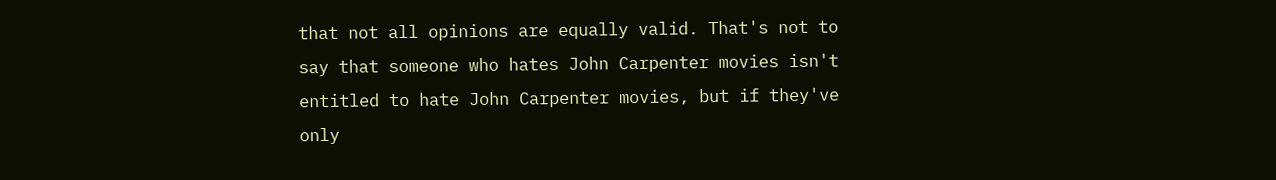that not all opinions are equally valid. That's not to say that someone who hates John Carpenter movies isn't entitled to hate John Carpenter movies, but if they've only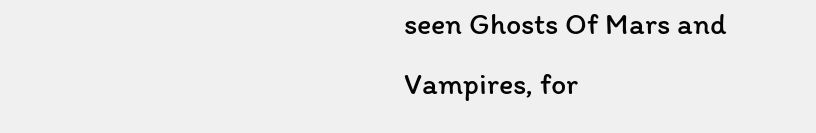seen Ghosts Of Mars and Vampires, for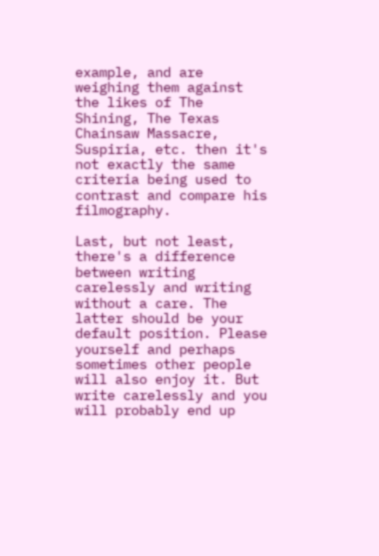example, and are weighing them against the likes of The Shining, The Texas Chainsaw Massacre, Suspiria, etc. then it's not exactly the same criteria being used to contrast and compare his filmography.

Last, but not least, there's a difference between writing carelessly and writing without a care. The latter should be your default position. Please yourself and perhaps sometimes other people will also enjoy it. But write carelessly and you will probably end up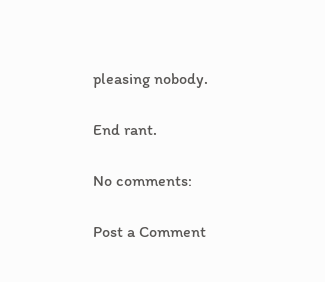pleasing nobody.

End rant.

No comments:

Post a Comment